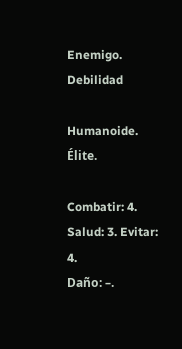Enemigo. Debilidad

Humanoide. Élite.

Combatir: 4. Salud: 3. Evitar: 4.
Daño: –.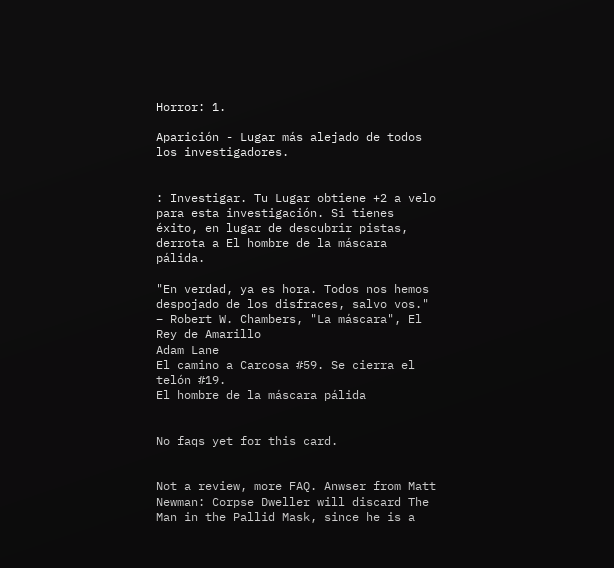Horror: 1.

Aparición - Lugar más alejado de todos los investigadores.


: Investigar. Tu Lugar obtiene +2 a velo para esta investigación. Si tienes éxito, en lugar de descubrir pistas, derrota a El hombre de la máscara pálida.

"En verdad, ya es hora. Todos nos hemos despojado de los disfraces, salvo vos." – Robert W. Chambers, "La máscara", El Rey de Amarillo
Adam Lane
El camino a Carcosa #59. Se cierra el telón #19.
El hombre de la máscara pálida


No faqs yet for this card.


Not a review, more FAQ. Anwser from Matt Newman: Corpse Dweller will discard The Man in the Pallid Mask, since he is a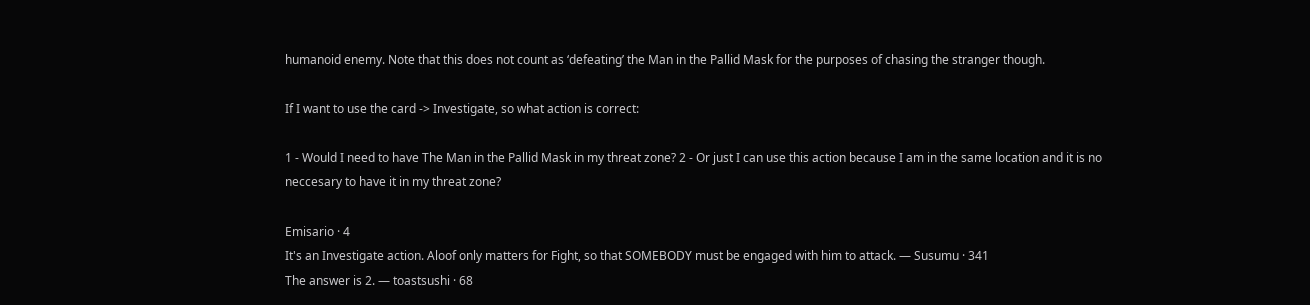humanoid enemy. Note that this does not count as ‘defeating’ the Man in the Pallid Mask for the purposes of chasing the stranger though.

If I want to use the card -> Investigate, so what action is correct:

1 - Would I need to have The Man in the Pallid Mask in my threat zone? 2 - Or just I can use this action because I am in the same location and it is no neccesary to have it in my threat zone?

Emisario · 4
It's an Investigate action. Aloof only matters for Fight, so that SOMEBODY must be engaged with him to attack. — Susumu · 341
The answer is 2. — toastsushi · 68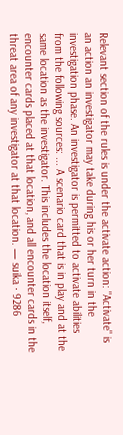Relevant section of the rules is under the activate action: "Activate" is an action an investigator may take during his or her turn in the investigation phase. An investigator is permitted to activate abilities from the following sources: ... A scenario card that is in play and at the same location as the investigator. This includes the location itself, encounter cards placed at that location, and all encounter cards in the threat area of any investigator at that location. — suika · 9286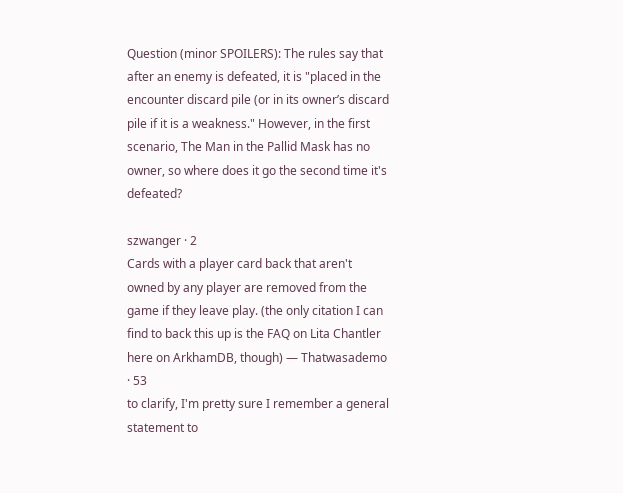Question (minor SPOILERS): The rules say that after an enemy is defeated, it is "placed in the encounter discard pile (or in its owner’s discard pile if it is a weakness." However, in the first scenario, The Man in the Pallid Mask has no owner, so where does it go the second time it's defeated?

szwanger · 2
Cards with a player card back that aren't owned by any player are removed from the game if they leave play. (the only citation I can find to back this up is the FAQ on Lita Chantler here on ArkhamDB, though) — Thatwasademo · 53
to clarify, I'm pretty sure I remember a general statement to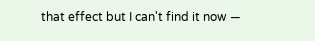that effect but I can't find it now —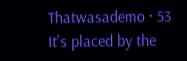Thatwasademo · 53
It's placed by the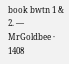book bwtn 1 & 2. — MrGoldbee · 1408